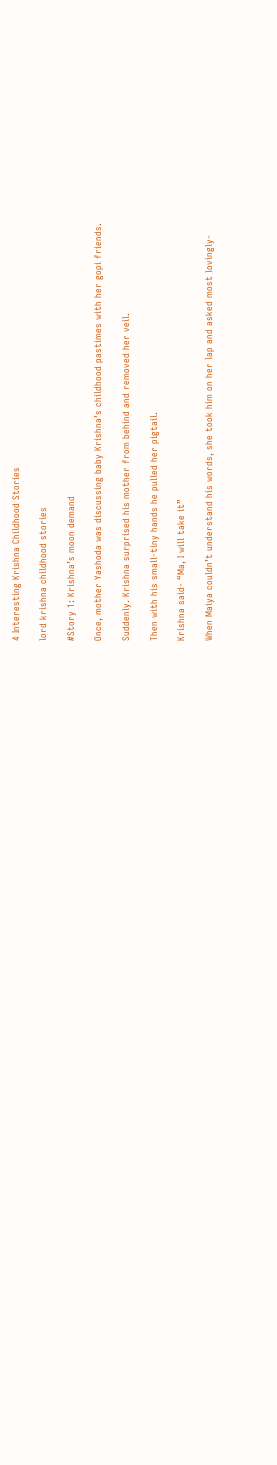4 Interesting Krishna Childhood Stories

lord krishna childhood stories

#Story 1: Krishna’s moon demand

Once, mother Yashoda was discussing baby Krishna’s childhood pastimes with her gopi friends.

Suddenly. Krishna surprised his mother from behind and removed her veil.

Then with his small-tiny hands he pulled her pigtail.

Krishna said- “Ma, I will take it”

When Maiya couldn’t understand his words, she took him on her lap and asked most lovingly-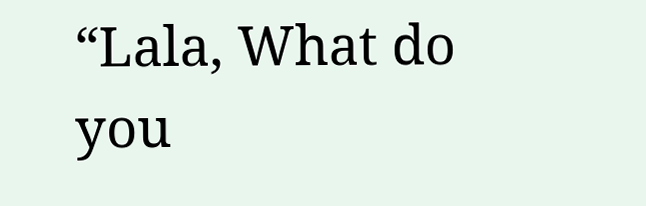“Lala, What do you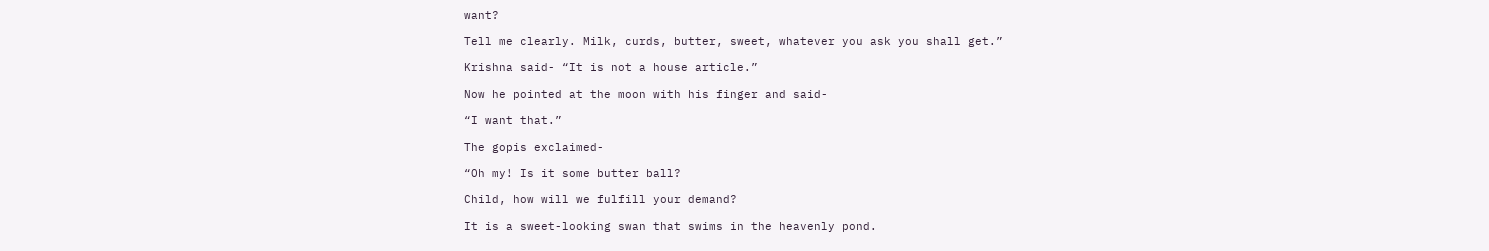want?

Tell me clearly. Milk, curds, butter, sweet, whatever you ask you shall get.”

Krishna said- “It is not a house article.”

Now he pointed at the moon with his finger and said-

“I want that.”

The gopis exclaimed-

“Oh my! Is it some butter ball?

Child, how will we fulfill your demand?

It is a sweet-looking swan that swims in the heavenly pond.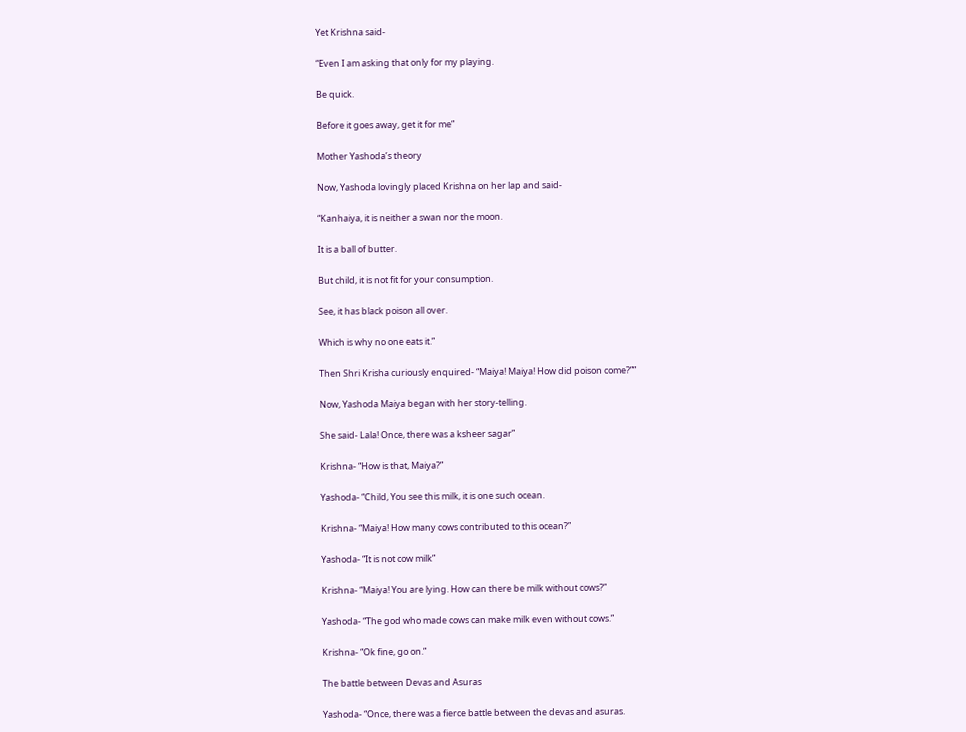Yet Krishna said-

“Even I am asking that only for my playing.

Be quick.

Before it goes away, get it for me”

Mother Yashoda’s theory

Now, Yashoda lovingly placed Krishna on her lap and said-

“Kanhaiya, it is neither a swan nor the moon.

It is a ball of butter.

But child, it is not fit for your consumption.

See, it has black poison all over.

Which is why no one eats it.”

Then Shri Krisha curiously enquired- “Maiya! Maiya! How did poison come?””

Now, Yashoda Maiya began with her story-telling.

She said- Lala! Once, there was a ksheer sagar”

Krishna- “How is that, Maiya?”

Yashoda- “Child, You see this milk, it is one such ocean.

Krishna- “Maiya! How many cows contributed to this ocean?”

Yashoda- “It is not cow milk”

Krishna- “Maiya! You are lying. How can there be milk without cows?”

Yashoda- “The god who made cows can make milk even without cows.”

Krishna- “Ok fine, go on.”

The battle between Devas and Asuras

Yashoda- “Once, there was a fierce battle between the devas and asuras.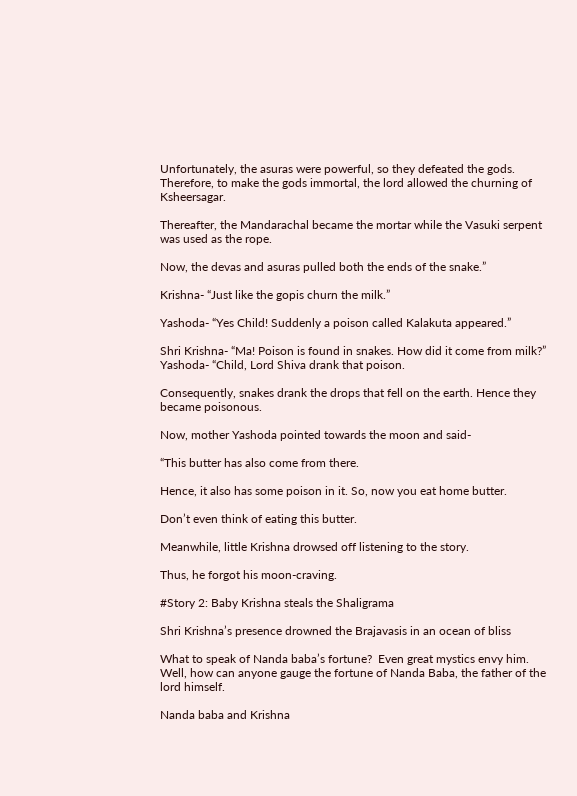Unfortunately, the asuras were powerful, so they defeated the gods. Therefore, to make the gods immortal, the lord allowed the churning of Ksheersagar.

Thereafter, the Mandarachal became the mortar while the Vasuki serpent was used as the rope.

Now, the devas and asuras pulled both the ends of the snake.”

Krishna- “Just like the gopis churn the milk.”

Yashoda- “Yes Child! Suddenly a poison called Kalakuta appeared.”

Shri Krishna- “Ma! Poison is found in snakes. How did it come from milk?”
Yashoda- “Child, Lord Shiva drank that poison.

Consequently, snakes drank the drops that fell on the earth. Hence they became poisonous.

Now, mother Yashoda pointed towards the moon and said-

“This butter has also come from there.

Hence, it also has some poison in it. So, now you eat home butter.

Don’t even think of eating this butter.

Meanwhile, little Krishna drowsed off listening to the story.

Thus, he forgot his moon-craving.

#Story 2: Baby Krishna steals the Shaligrama

Shri Krishna’s presence drowned the Brajavasis in an ocean of bliss

What to speak of Nanda baba’s fortune?  Even great mystics envy him. Well, how can anyone gauge the fortune of Nanda Baba, the father of the lord himself.

Nanda baba and Krishna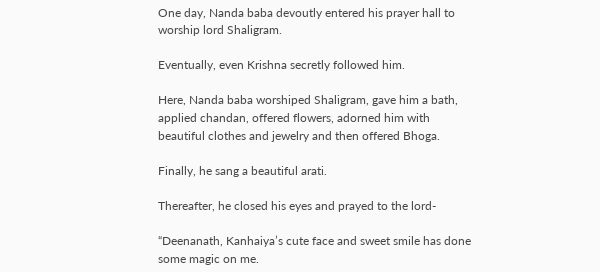One day, Nanda baba devoutly entered his prayer hall to worship lord Shaligram.

Eventually, even Krishna secretly followed him.

Here, Nanda baba worshiped Shaligram, gave him a bath, applied chandan, offered flowers, adorned him with beautiful clothes and jewelry and then offered Bhoga.

Finally, he sang a beautiful arati.

Thereafter, he closed his eyes and prayed to the lord-

“Deenanath, Kanhaiya’s cute face and sweet smile has done some magic on me.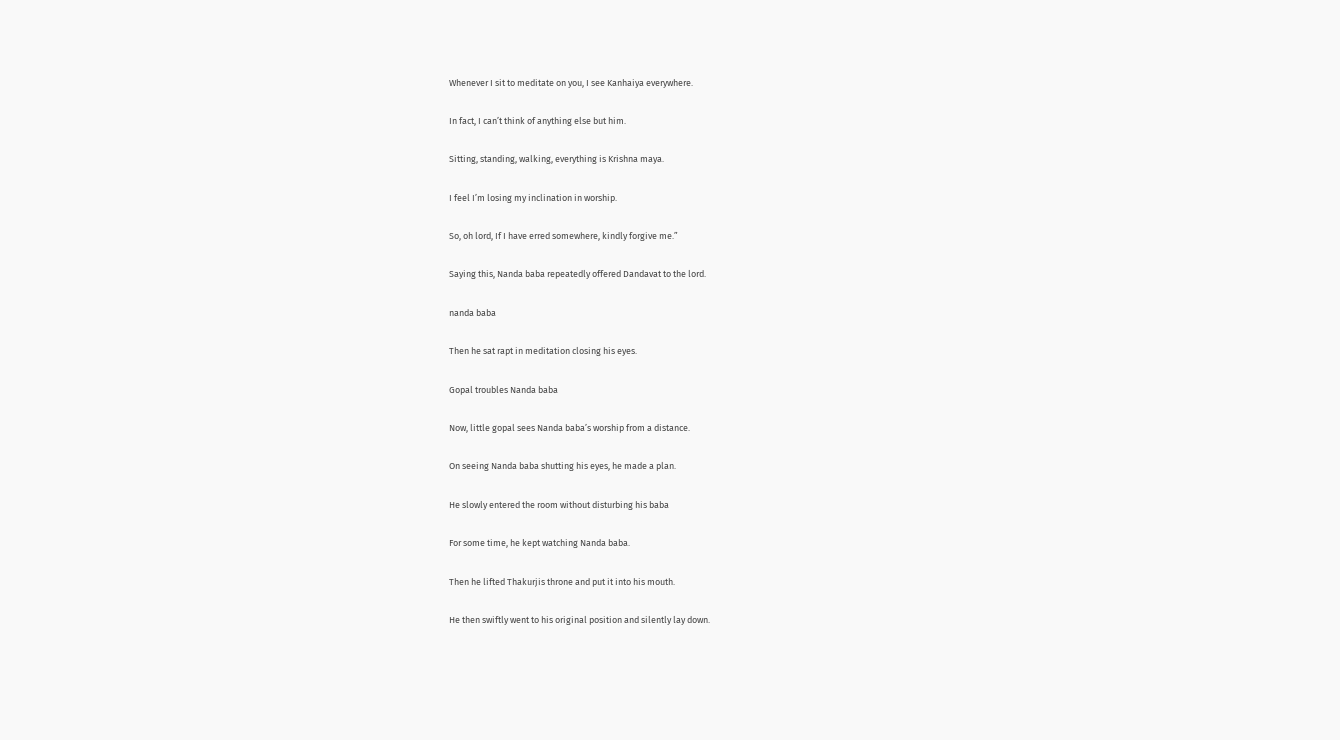Whenever I sit to meditate on you, I see Kanhaiya everywhere.

In fact, I can’t think of anything else but him.

Sitting, standing, walking, everything is Krishna maya.

I feel I’m losing my inclination in worship.

So, oh lord, If I have erred somewhere, kindly forgive me.”

Saying this, Nanda baba repeatedly offered Dandavat to the lord.

nanda baba

Then he sat rapt in meditation closing his eyes.

Gopal troubles Nanda baba

Now, little gopal sees Nanda baba’s worship from a distance.

On seeing Nanda baba shutting his eyes, he made a plan.

He slowly entered the room without disturbing his baba

For some time, he kept watching Nanda baba.

Then he lifted Thakurjis throne and put it into his mouth.

He then swiftly went to his original position and silently lay down.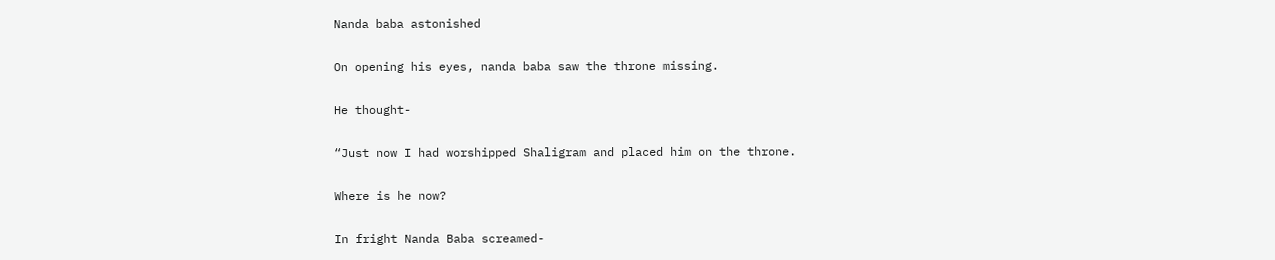Nanda baba astonished

On opening his eyes, nanda baba saw the throne missing.

He thought-

“Just now I had worshipped Shaligram and placed him on the throne.

Where is he now?

In fright Nanda Baba screamed-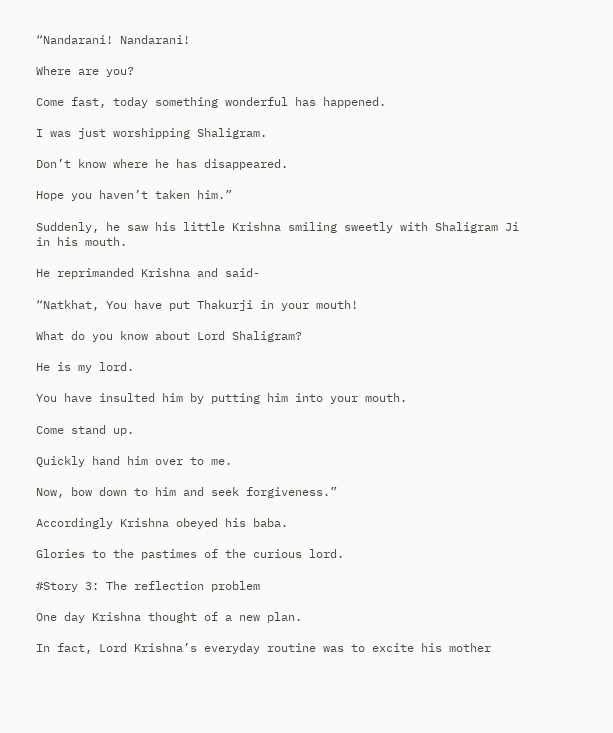“Nandarani! Nandarani!

Where are you?

Come fast, today something wonderful has happened.

I was just worshipping Shaligram.

Don’t know where he has disappeared.

Hope you haven’t taken him.”

Suddenly, he saw his little Krishna smiling sweetly with Shaligram Ji in his mouth.

He reprimanded Krishna and said-

“Natkhat, You have put Thakurji in your mouth!

What do you know about Lord Shaligram?

He is my lord.

You have insulted him by putting him into your mouth.

Come stand up.

Quickly hand him over to me.

Now, bow down to him and seek forgiveness.”

Accordingly Krishna obeyed his baba.

Glories to the pastimes of the curious lord.

#Story 3: The reflection problem

One day Krishna thought of a new plan.

In fact, Lord Krishna’s everyday routine was to excite his mother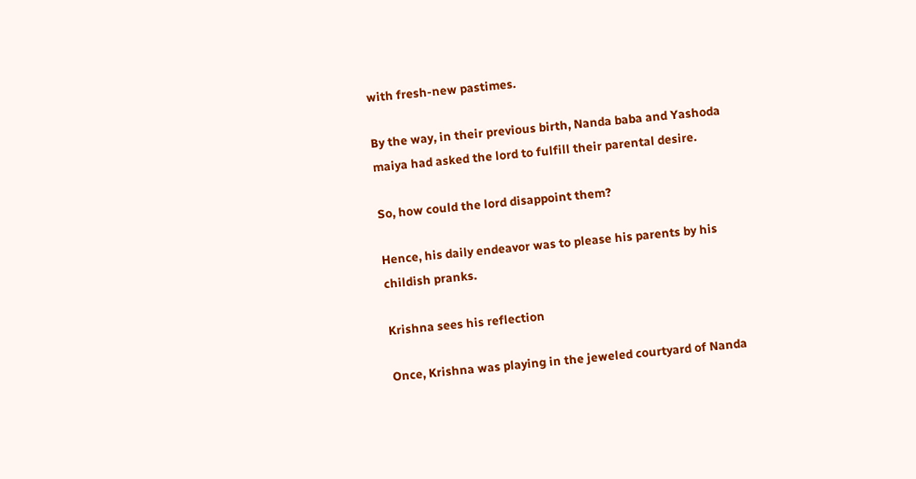with fresh-new pastimes.

By the way, in their previous birth, Nanda baba and Yashoda maiya had asked the lord to fulfill their parental desire.

So, how could the lord disappoint them?

Hence, his daily endeavor was to please his parents by his childish pranks.

Krishna sees his reflection

Once, Krishna was playing in the jeweled courtyard of Nanda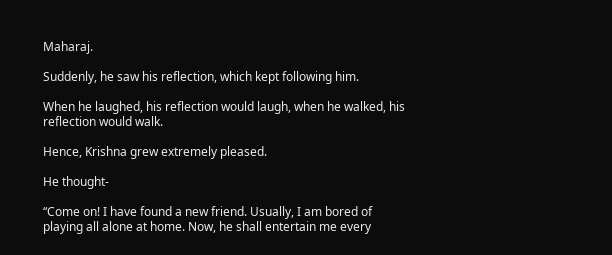Maharaj.

Suddenly, he saw his reflection, which kept following him.

When he laughed, his reflection would laugh, when he walked, his reflection would walk.

Hence, Krishna grew extremely pleased.

He thought-

“Come on! I have found a new friend. Usually, I am bored of playing all alone at home. Now, he shall entertain me every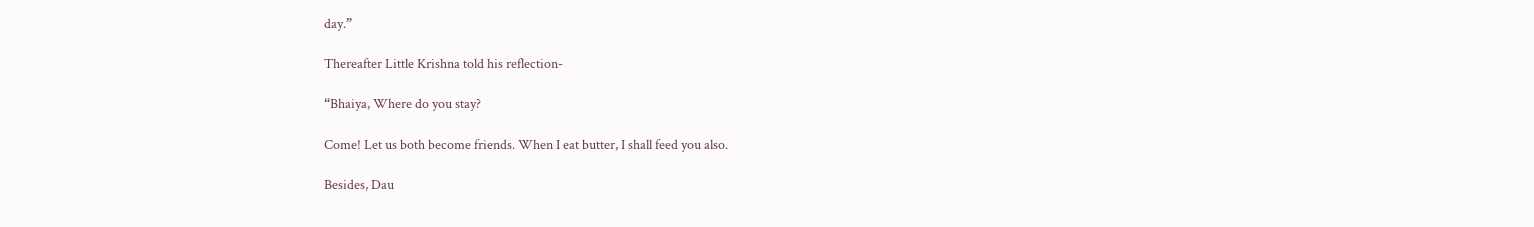day.”

Thereafter Little Krishna told his reflection-

“Bhaiya, Where do you stay?

Come! Let us both become friends. When I eat butter, I shall feed you also.

Besides, Dau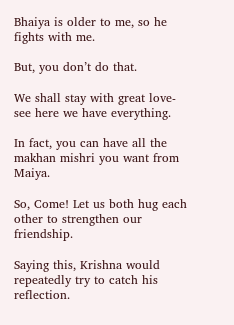Bhaiya is older to me, so he fights with me.

But, you don’t do that.

We shall stay with great love- see here we have everything.

In fact, you can have all the makhan mishri you want from Maiya.

So, Come! Let us both hug each other to strengthen our friendship.

Saying this, Krishna would repeatedly try to catch his reflection.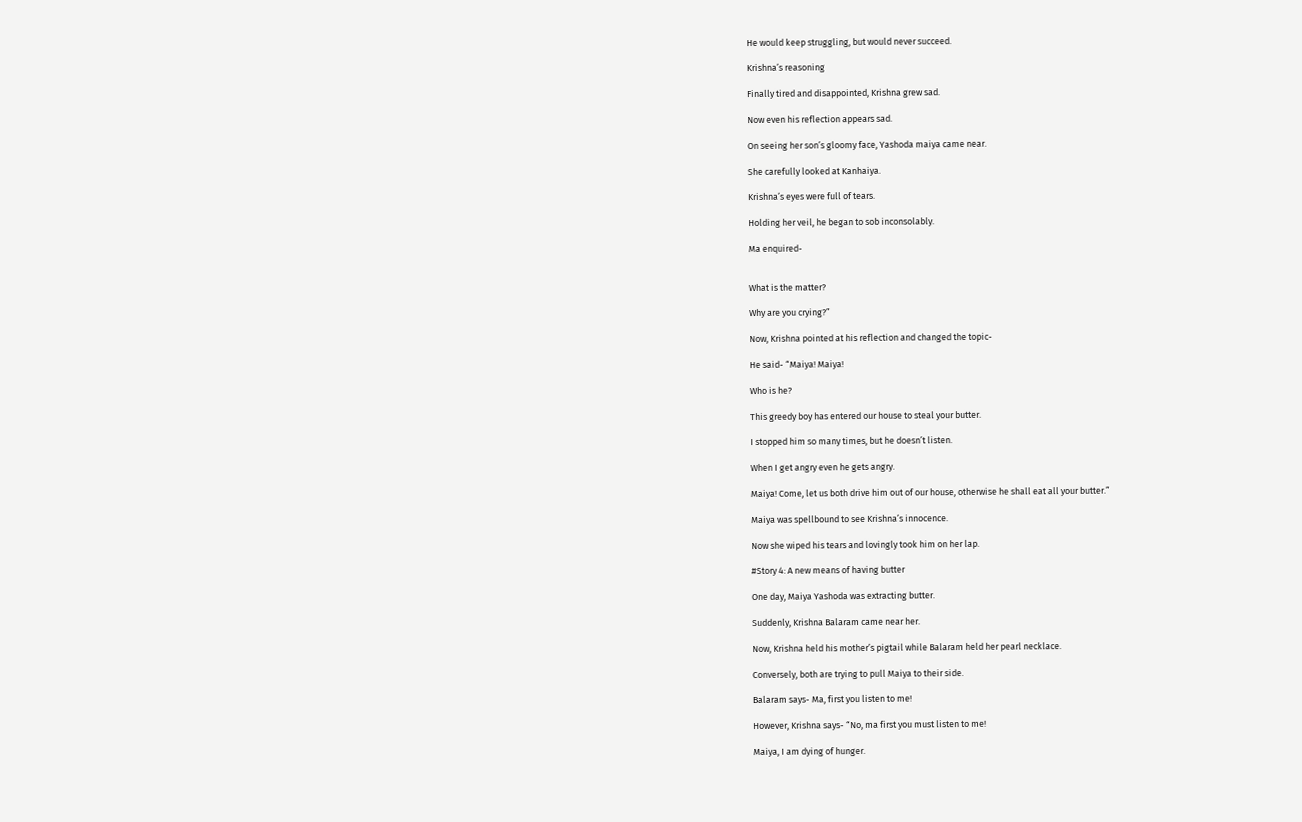He would keep struggling, but would never succeed.

Krishna’s reasoning

Finally tired and disappointed, Krishna grew sad.

Now even his reflection appears sad.

On seeing her son’s gloomy face, Yashoda maiya came near.

She carefully looked at Kanhaiya.

Krishna’s eyes were full of tears.

Holding her veil, he began to sob inconsolably.

Ma enquired-


What is the matter?

Why are you crying?”

Now, Krishna pointed at his reflection and changed the topic-

He said- “Maiya! Maiya!

Who is he?

This greedy boy has entered our house to steal your butter.

I stopped him so many times, but he doesn’t listen.

When I get angry even he gets angry.

Maiya! Come, let us both drive him out of our house, otherwise he shall eat all your butter.”

Maiya was spellbound to see Krishna’s innocence.

Now she wiped his tears and lovingly took him on her lap.

#Story 4: A new means of having butter

One day, Maiya Yashoda was extracting butter.

Suddenly, Krishna Balaram came near her.

Now, Krishna held his mother’s pigtail while Balaram held her pearl necklace.

Conversely, both are trying to pull Maiya to their side.

Balaram says- Ma, first you listen to me!

However, Krishna says- “No, ma first you must listen to me!

Maiya, I am dying of hunger.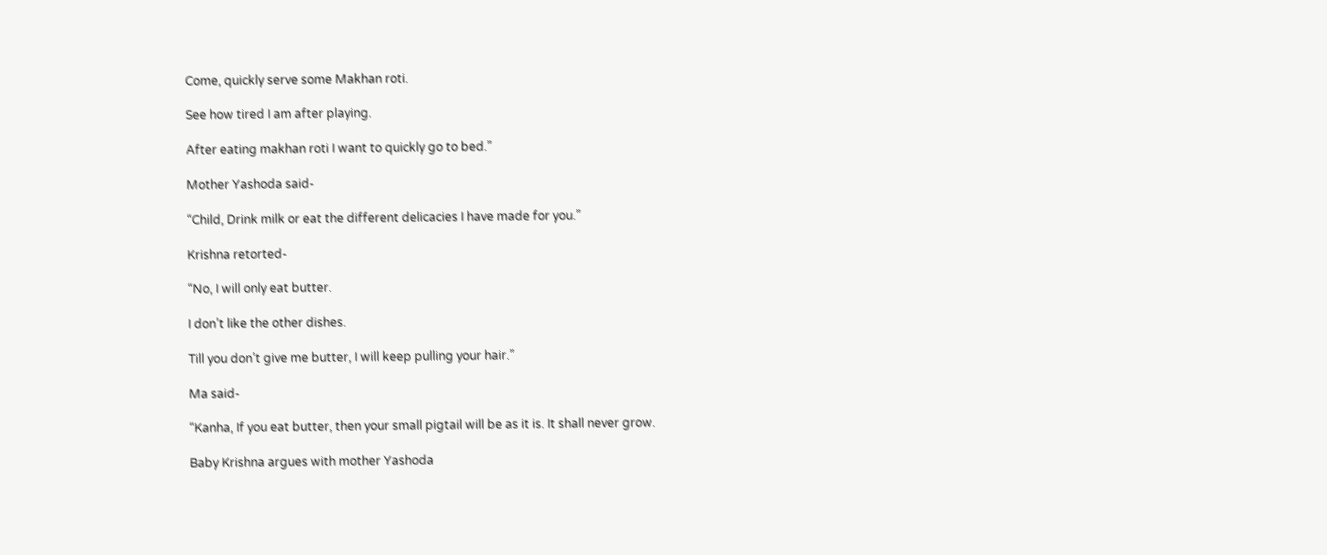Come, quickly serve some Makhan roti.

See how tired I am after playing.

After eating makhan roti I want to quickly go to bed.”

Mother Yashoda said-

“Child, Drink milk or eat the different delicacies I have made for you.”

Krishna retorted-

“No, I will only eat butter.

I don’t like the other dishes.

Till you don’t give me butter, I will keep pulling your hair.”

Ma said-

“Kanha, If you eat butter, then your small pigtail will be as it is. It shall never grow.

Baby Krishna argues with mother Yashoda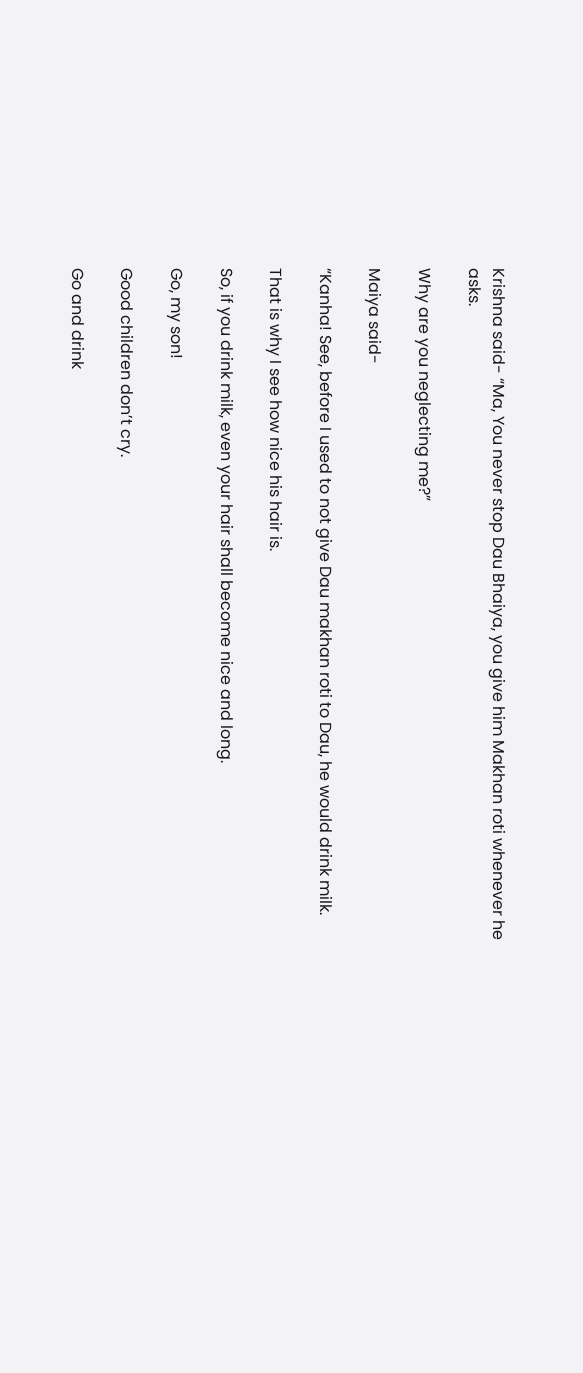Krishna said- “Ma, You never stop Dau Bhaiya, you give him Makhan roti whenever he asks.

Why are you neglecting me?”

Maiya said-

“Kanha! See, before I used to not give Dau makhan roti to Dau, he would drink milk.

That is why I see how nice his hair is.

So, if you drink milk, even your hair shall become nice and long.

Go, my son!

Good children don’t cry.

Go and drink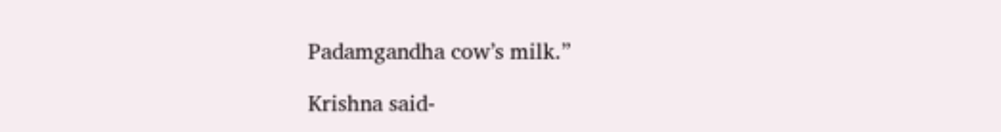Padamgandha cow’s milk.”

Krishna said-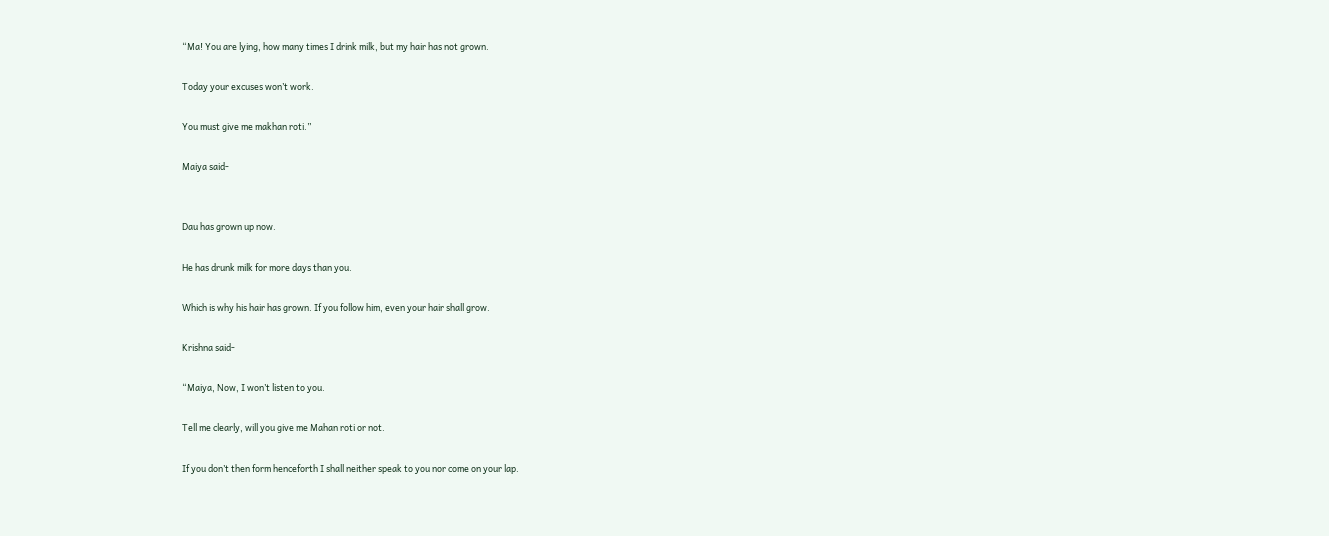“Ma! You are lying, how many times I drink milk, but my hair has not grown.

Today your excuses won’t work.

You must give me makhan roti.”

Maiya said-


Dau has grown up now.

He has drunk milk for more days than you.

Which is why his hair has grown. If you follow him, even your hair shall grow.

Krishna said-

“Maiya, Now, I won’t listen to you.

Tell me clearly, will you give me Mahan roti or not.

If you don’t then form henceforth I shall neither speak to you nor come on your lap.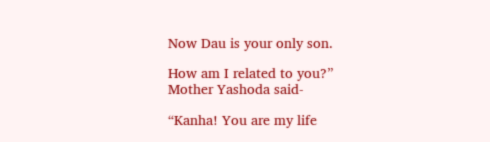Now Dau is your only son.

How am I related to you?”
Mother Yashoda said-

“Kanha! You are my life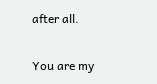after all.

You are my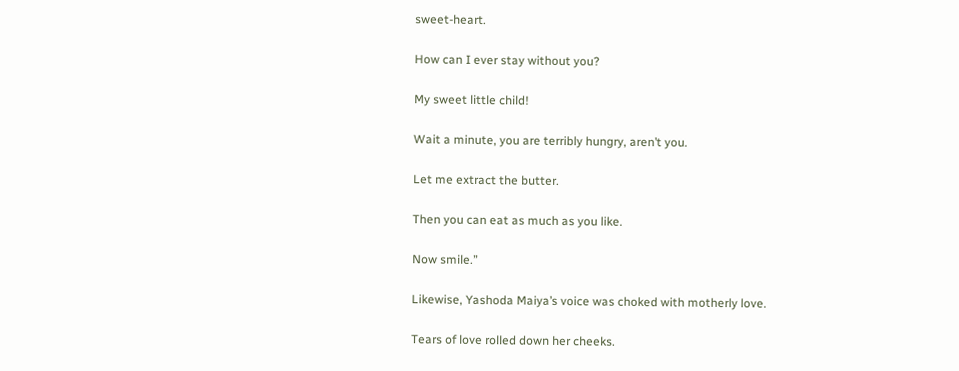sweet-heart.

How can I ever stay without you?

My sweet little child!

Wait a minute, you are terribly hungry, aren’t you.

Let me extract the butter.

Then you can eat as much as you like.

Now smile.”

Likewise, Yashoda Maiya’s voice was choked with motherly love.

Tears of love rolled down her cheeks.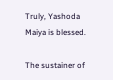Truly, Yashoda Maiya is blessed.

The sustainer of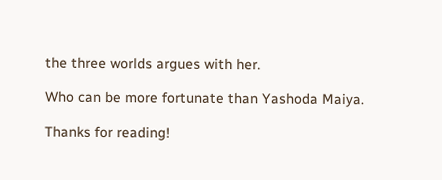the three worlds argues with her.

Who can be more fortunate than Yashoda Maiya.

Thanks for reading!